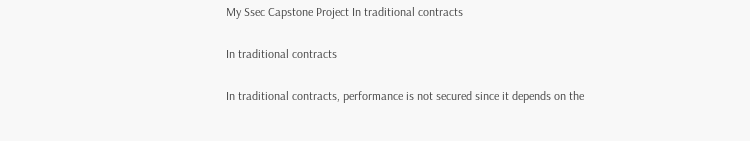My Ssec Capstone Project In traditional contracts

In traditional contracts

In traditional contracts, performance is not secured since it depends on the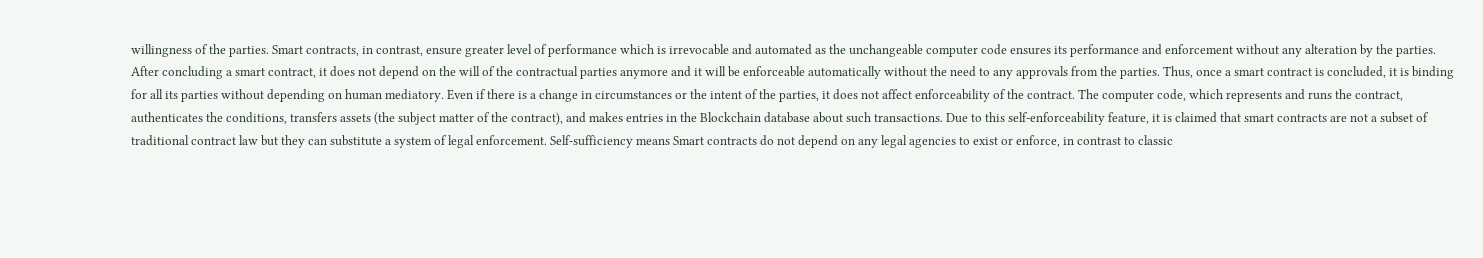willingness of the parties. Smart contracts, in contrast, ensure greater level of performance which is irrevocable and automated as the unchangeable computer code ensures its performance and enforcement without any alteration by the parties. After concluding a smart contract, it does not depend on the will of the contractual parties anymore and it will be enforceable automatically without the need to any approvals from the parties. Thus, once a smart contract is concluded, it is binding for all its parties without depending on human mediatory. Even if there is a change in circumstances or the intent of the parties, it does not affect enforceability of the contract. The computer code, which represents and runs the contract, authenticates the conditions, transfers assets (the subject matter of the contract), and makes entries in the Blockchain database about such transactions. Due to this self-enforceability feature, it is claimed that smart contracts are not a subset of traditional contract law but they can substitute a system of legal enforcement. Self-sufficiency means Smart contracts do not depend on any legal agencies to exist or enforce, in contrast to classic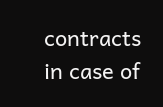contracts in case of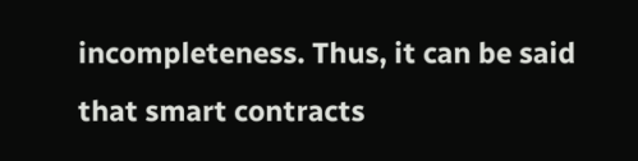incompleteness. Thus, it can be said that smart contracts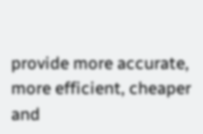provide more accurate, more efficient, cheaper and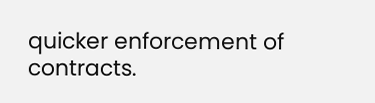quicker enforcement of contracts.